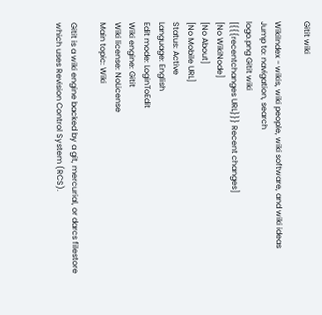Gitit wiki

WikiIndex - wikis, wiki people, wiki software, and wiki ideas
Jump to: navigation, search
logo.png Gitit wiki
[{{{recentchanges URL}}} Recent changes]
[No WikiNode]
[No About]
[No Mobile URL]
Status: Active
Language: English
Edit mode: LoginToEdit
Wiki engine: Gitit
Wiki license: NoLicense
Main topic: Wiki

Gitit is a wiki engine backed by a git, mercurial, or darcs filestore which uses Revision Control System (RCS).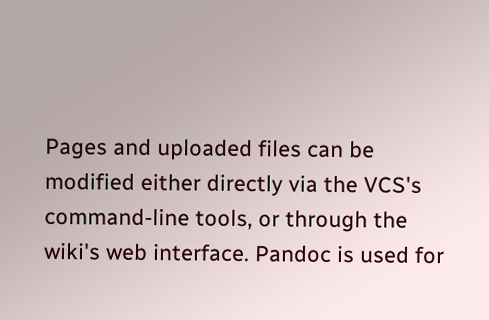Pages and uploaded files can be modified either directly via the VCS's command-line tools, or through the wiki's web interface. Pandoc is used for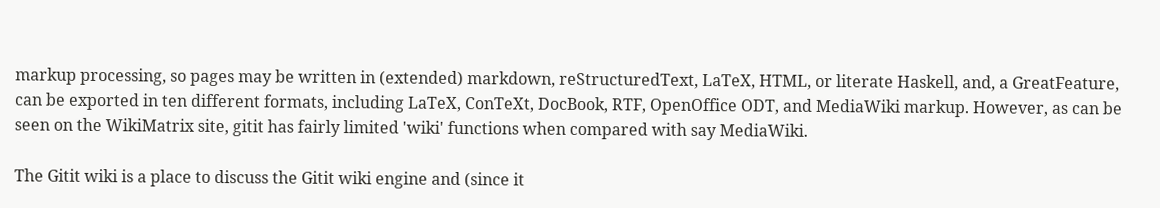markup processing, so pages may be written in (extended) markdown, reStructuredText, LaTeX, HTML, or literate Haskell, and, a GreatFeature, can be exported in ten different formats, including LaTeX, ConTeXt, DocBook, RTF, OpenOffice ODT, and MediaWiki markup. However, as can be seen on the WikiMatrix site, gitit has fairly limited 'wiki' functions when compared with say MediaWiki.

The Gitit wiki is a place to discuss the Gitit wiki engine and (since it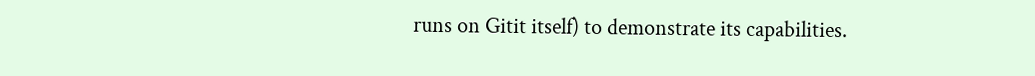runs on Gitit itself) to demonstrate its capabilities.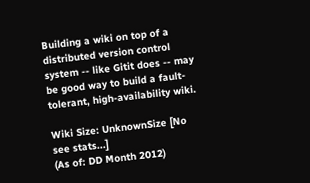Building a wiki on top of a distributed version control system -- like Gitit does -- may be good way to build a fault-tolerant, high-availability wiki.

Wiki Size: UnknownSize [No see stats...]
(As of: DD Month 2012)